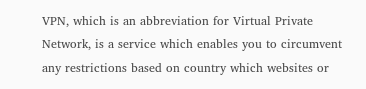VPN, which is an abbreviation for Virtual Private Network, is a service which enables you to circumvent any restrictions based on country which websites or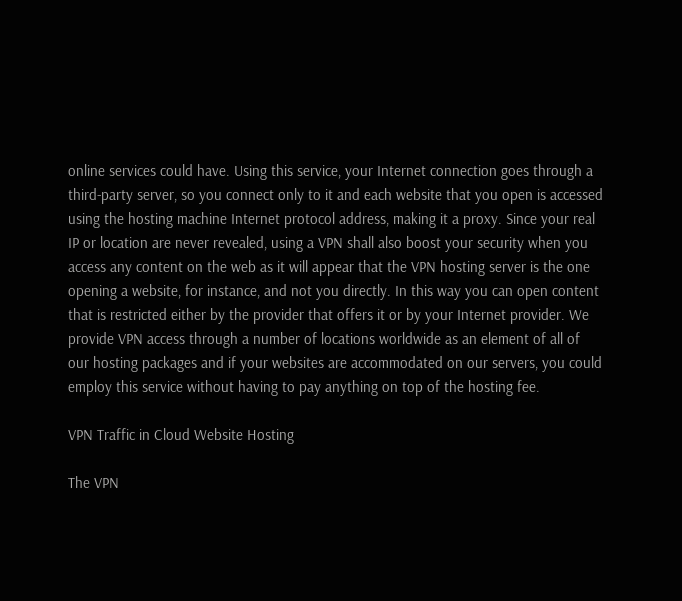online services could have. Using this service, your Internet connection goes through a third-party server, so you connect only to it and each website that you open is accessed using the hosting machine Internet protocol address, making it a proxy. Since your real IP or location are never revealed, using a VPN shall also boost your security when you access any content on the web as it will appear that the VPN hosting server is the one opening a website, for instance, and not you directly. In this way you can open content that is restricted either by the provider that offers it or by your Internet provider. We provide VPN access through a number of locations worldwide as an element of all of our hosting packages and if your websites are accommodated on our servers, you could employ this service without having to pay anything on top of the hosting fee.

VPN Traffic in Cloud Website Hosting

The VPN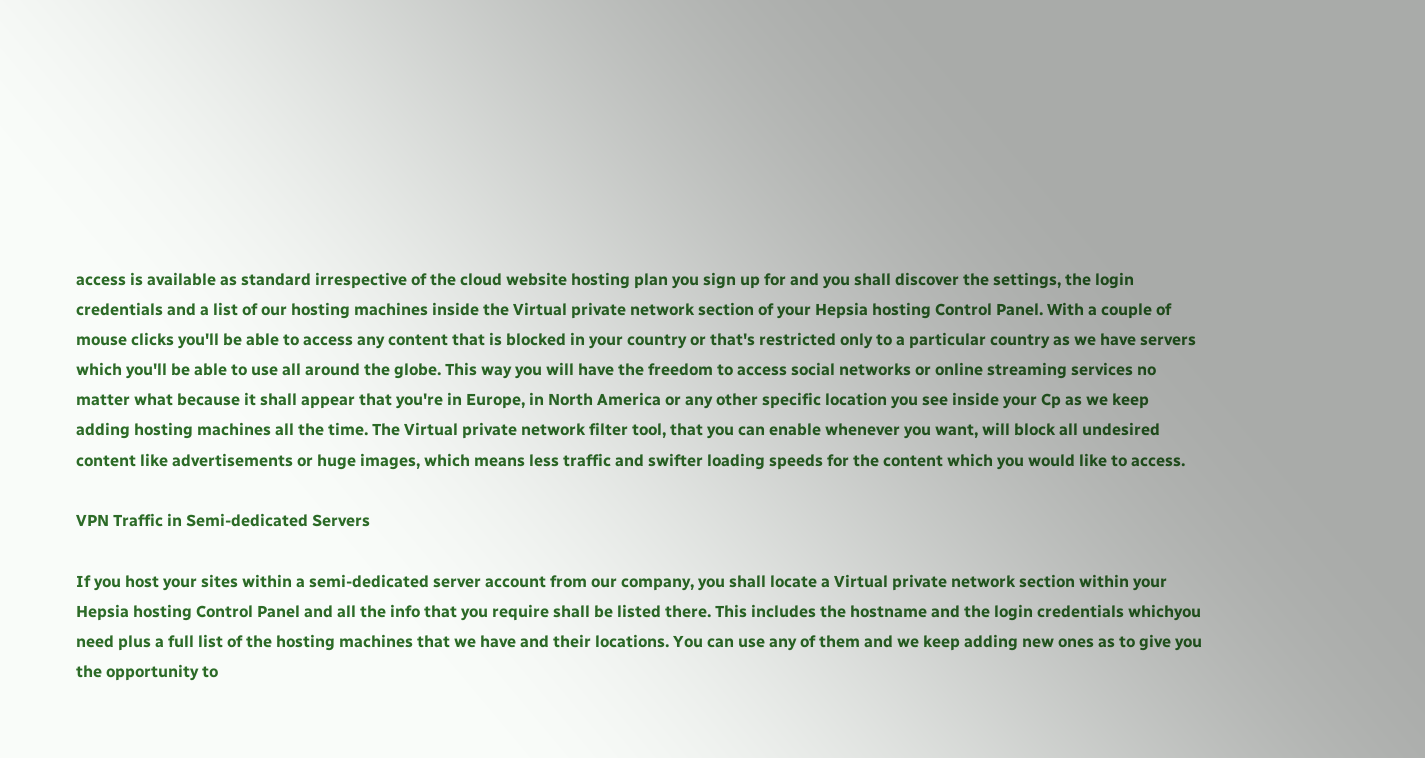access is available as standard irrespective of the cloud website hosting plan you sign up for and you shall discover the settings, the login credentials and a list of our hosting machines inside the Virtual private network section of your Hepsia hosting Control Panel. With a couple of mouse clicks you'll be able to access any content that is blocked in your country or that's restricted only to a particular country as we have servers which you'll be able to use all around the globe. This way you will have the freedom to access social networks or online streaming services no matter what because it shall appear that you're in Europe, in North America or any other specific location you see inside your Cp as we keep adding hosting machines all the time. The Virtual private network filter tool, that you can enable whenever you want, will block all undesired content like advertisements or huge images, which means less traffic and swifter loading speeds for the content which you would like to access.

VPN Traffic in Semi-dedicated Servers

If you host your sites within a semi-dedicated server account from our company, you shall locate a Virtual private network section within your Hepsia hosting Control Panel and all the info that you require shall be listed there. This includes the hostname and the login credentials whichyou need plus a full list of the hosting machines that we have and their locations. You can use any of them and we keep adding new ones as to give you the opportunity to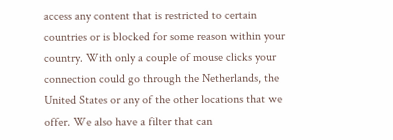access any content that is restricted to certain countries or is blocked for some reason within your country. With only a couple of mouse clicks your connection could go through the Netherlands, the United States or any of the other locations that we offer. We also have a filter that can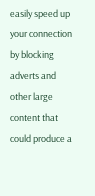easily speed up your connection by blocking adverts and other large content that could produce a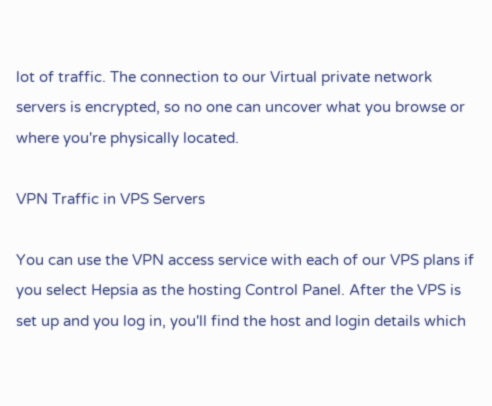lot of traffic. The connection to our Virtual private network servers is encrypted, so no one can uncover what you browse or where you're physically located.

VPN Traffic in VPS Servers

You can use the VPN access service with each of our VPS plans if you select Hepsia as the hosting Control Panel. After the VPS is set up and you log in, you'll find the host and login details which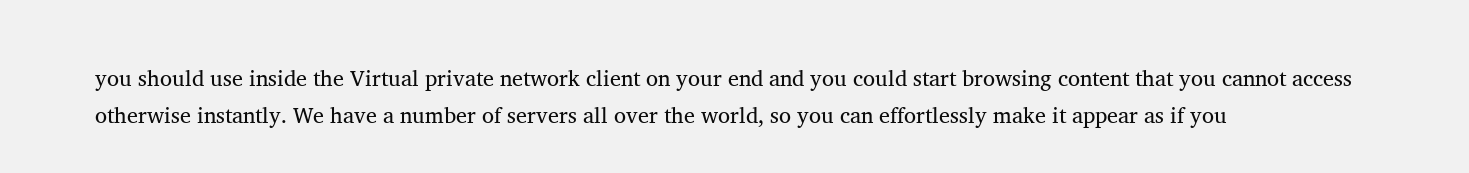you should use inside the Virtual private network client on your end and you could start browsing content that you cannot access otherwise instantly. We have a number of servers all over the world, so you can effortlessly make it appear as if you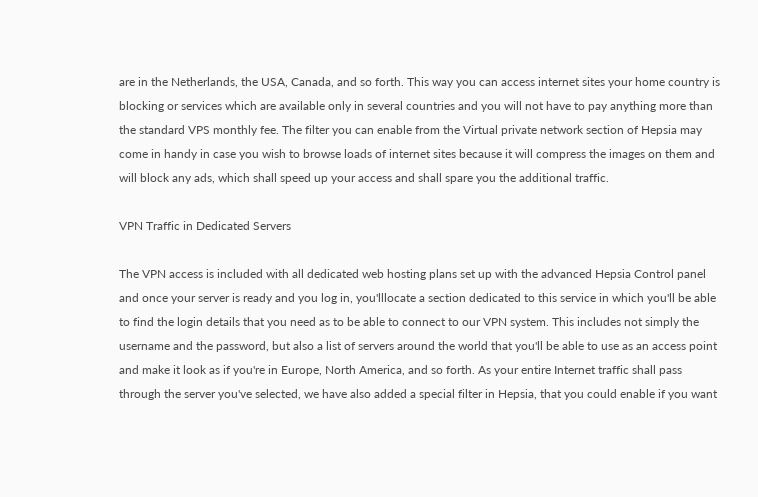are in the Netherlands, the USA, Canada, and so forth. This way you can access internet sites your home country is blocking or services which are available only in several countries and you will not have to pay anything more than the standard VPS monthly fee. The filter you can enable from the Virtual private network section of Hepsia may come in handy in case you wish to browse loads of internet sites because it will compress the images on them and will block any ads, which shall speed up your access and shall spare you the additional traffic.

VPN Traffic in Dedicated Servers

The VPN access is included with all dedicated web hosting plans set up with the advanced Hepsia Control panel and once your server is ready and you log in, you'lllocate a section dedicated to this service in which you'll be able to find the login details that you need as to be able to connect to our VPN system. This includes not simply the username and the password, but also a list of servers around the world that you'll be able to use as an access point and make it look as if you're in Europe, North America, and so forth. As your entire Internet traffic shall pass through the server you've selected, we have also added a special filter in Hepsia, that you could enable if you want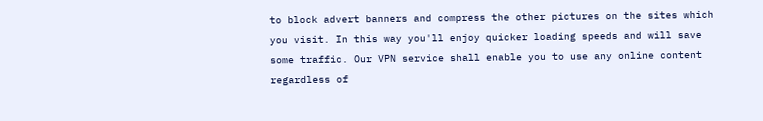to block advert banners and compress the other pictures on the sites which you visit. In this way you'll enjoy quicker loading speeds and will save some traffic. Our VPN service shall enable you to use any online content regardless of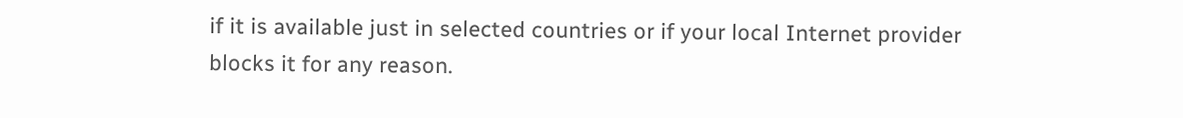if it is available just in selected countries or if your local Internet provider blocks it for any reason.